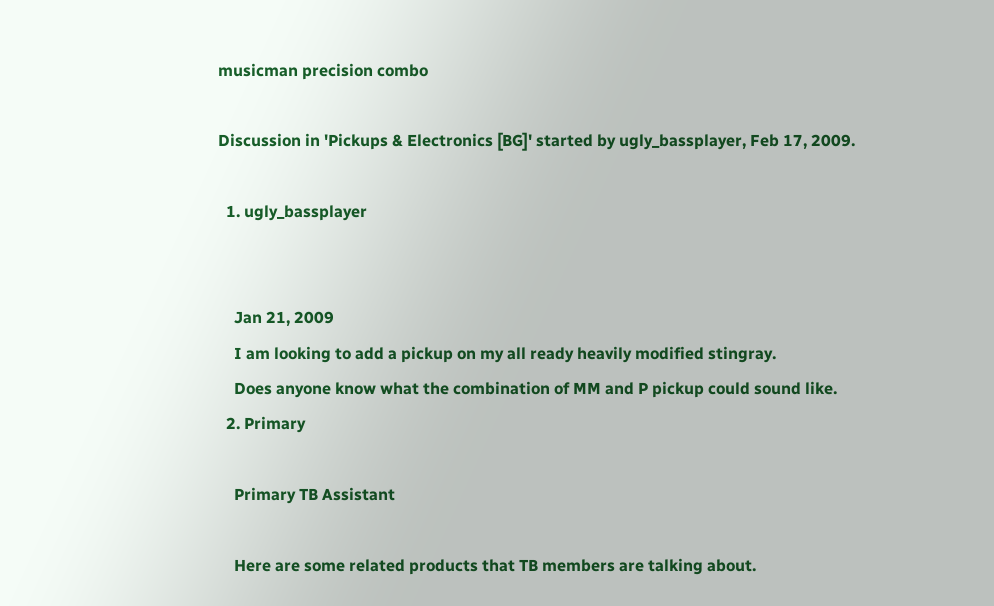musicman precision combo

Discussion in 'Pickups & Electronics [BG]' started by ugly_bassplayer, Feb 17, 2009.

  1. ugly_bassplayer


    Jan 21, 2009
    I am looking to add a pickup on my all ready heavily modified stingray.
    Does anyone know what the combination of MM and P pickup could sound like.
  2. Primary

    Primary TB Assistant

    Here are some related products that TB members are talking about.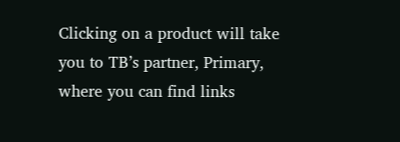Clicking on a product will take you to TB’s partner, Primary, where you can find links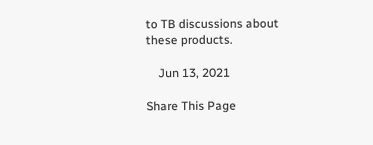to TB discussions about these products.

    Jun 13, 2021

Share This Page